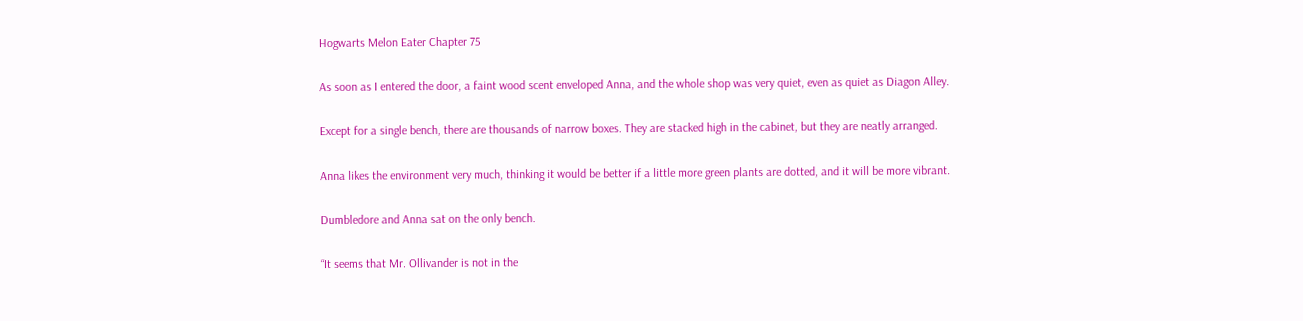Hogwarts Melon Eater Chapter 75

As soon as I entered the door, a faint wood scent enveloped Anna, and the whole shop was very quiet, even as quiet as Diagon Alley.

Except for a single bench, there are thousands of narrow boxes. They are stacked high in the cabinet, but they are neatly arranged.

Anna likes the environment very much, thinking it would be better if a little more green plants are dotted, and it will be more vibrant.

Dumbledore and Anna sat on the only bench.

“It seems that Mr. Ollivander is not in the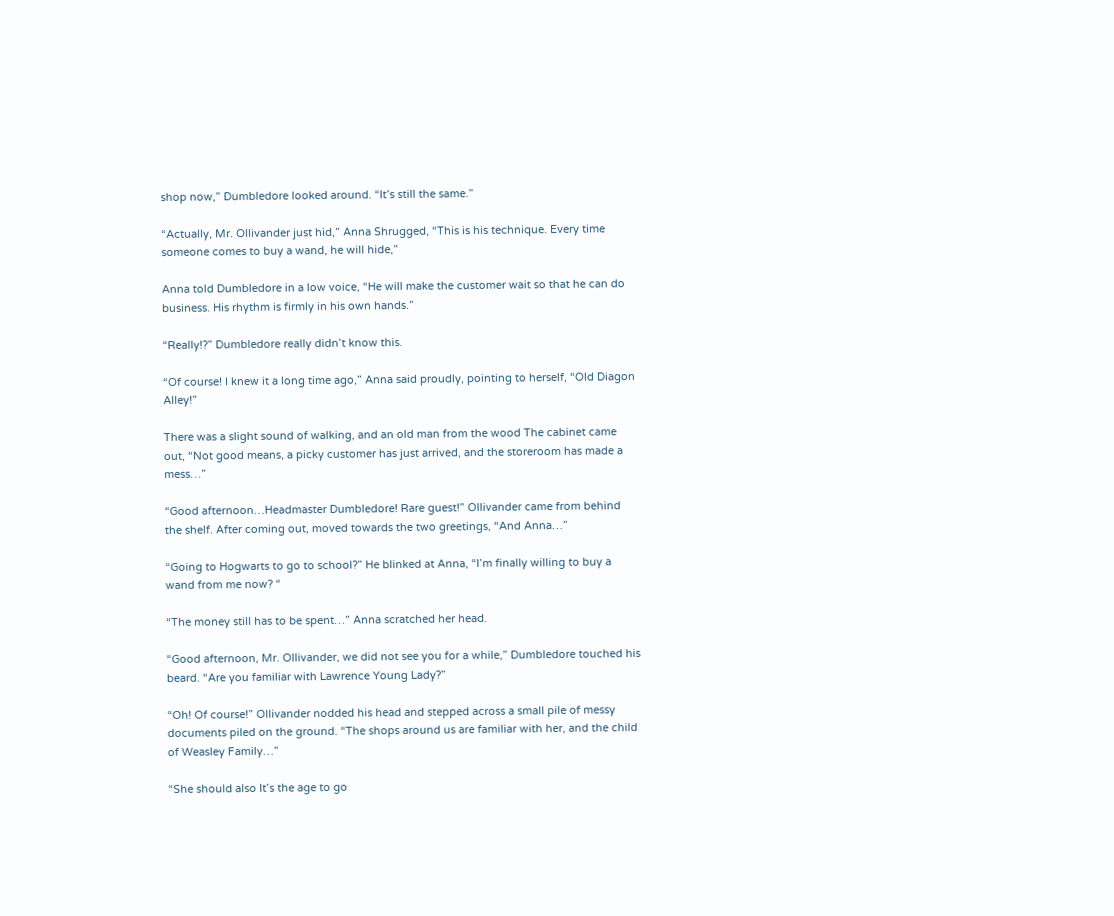shop now,” Dumbledore looked around. “It’s still the same.”

“Actually, Mr. Ollivander just hid,” Anna Shrugged, “This is his technique. Every time someone comes to buy a wand, he will hide,”

Anna told Dumbledore in a low voice, “He will make the customer wait so that he can do business. His rhythm is firmly in his own hands.”

“Really!?” Dumbledore really didn’t know this.

“Of course! I knew it a long time ago,” Anna said proudly, pointing to herself, “Old Diagon Alley!”

There was a slight sound of walking, and an old man from the wood The cabinet came out, “Not good means, a picky customer has just arrived, and the storeroom has made a mess…”

“Good afternoon…Headmaster Dumbledore! Rare guest!” Ollivander came from behind the shelf. After coming out, moved towards the two greetings, “And Anna…”

“Going to Hogwarts to go to school?” He blinked at Anna, “I’m finally willing to buy a wand from me now? “

“The money still has to be spent…” Anna scratched her head.

“Good afternoon, Mr. Ollivander, we did not see you for a while,” Dumbledore touched his beard. “Are you familiar with Lawrence Young Lady?”

“Oh! Of course!” Ollivander nodded his head and stepped across a small pile of messy documents piled on the ground. “The shops around us are familiar with her, and the child of Weasley Family…”

“She should also It’s the age to go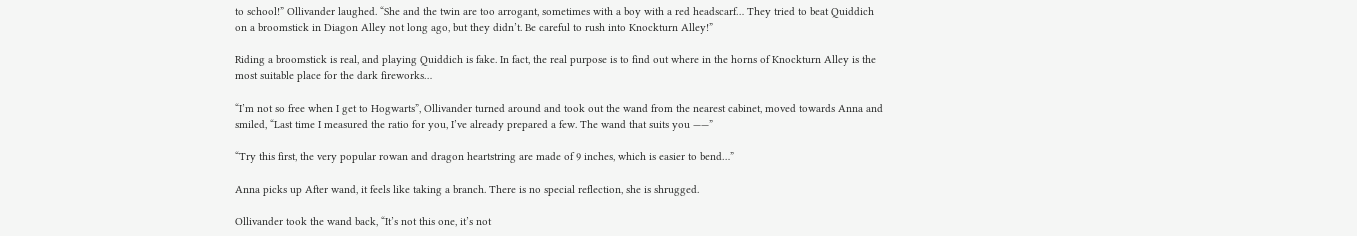to school!” Ollivander laughed. “She and the twin are too arrogant, sometimes with a boy with a red headscarf… They tried to beat Quiddich on a broomstick in Diagon Alley not long ago, but they didn’t. Be careful to rush into Knockturn Alley!”

Riding a broomstick is real, and playing Quiddich is fake. In fact, the real purpose is to find out where in the horns of Knockturn Alley is the most suitable place for the dark fireworks…

“I’m not so free when I get to Hogwarts”, Ollivander turned around and took out the wand from the nearest cabinet, moved towards Anna and smiled, “Last time I measured the ratio for you, I’ve already prepared a few. The wand that suits you ——”

“Try this first, the very popular rowan and dragon heartstring are made of 9 inches, which is easier to bend…”

Anna picks up After wand, it feels like taking a branch. There is no special reflection, she is shrugged.

Ollivander took the wand back, “It’s not this one, it’s not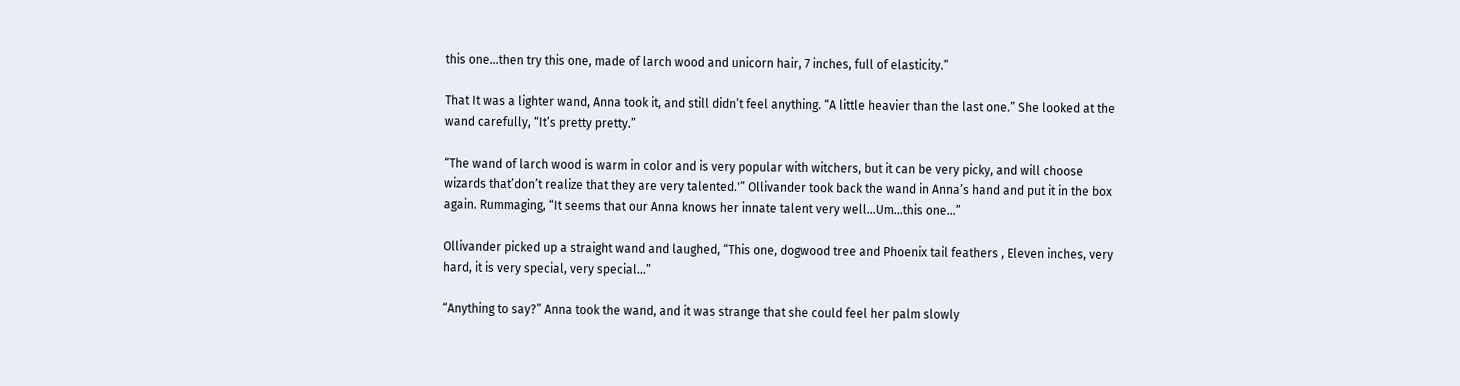this one…then try this one, made of larch wood and unicorn hair, 7 inches, full of elasticity.”

That It was a lighter wand, Anna took it, and still didn’t feel anything. “A little heavier than the last one.” She looked at the wand carefully, “It’s pretty pretty.”

“The wand of larch wood is warm in color and is very popular with witchers, but it can be very picky, and will choose wizards that’don’t realize that they are very talented.'” Ollivander took back the wand in Anna’s hand and put it in the box again. Rummaging, “It seems that our Anna knows her innate talent very well…Um…this one…”

Ollivander picked up a straight wand and laughed, “This one, dogwood tree and Phoenix tail feathers , Eleven inches, very hard, it is very special, very special…”

“Anything to say?” Anna took the wand, and it was strange that she could feel her palm slowly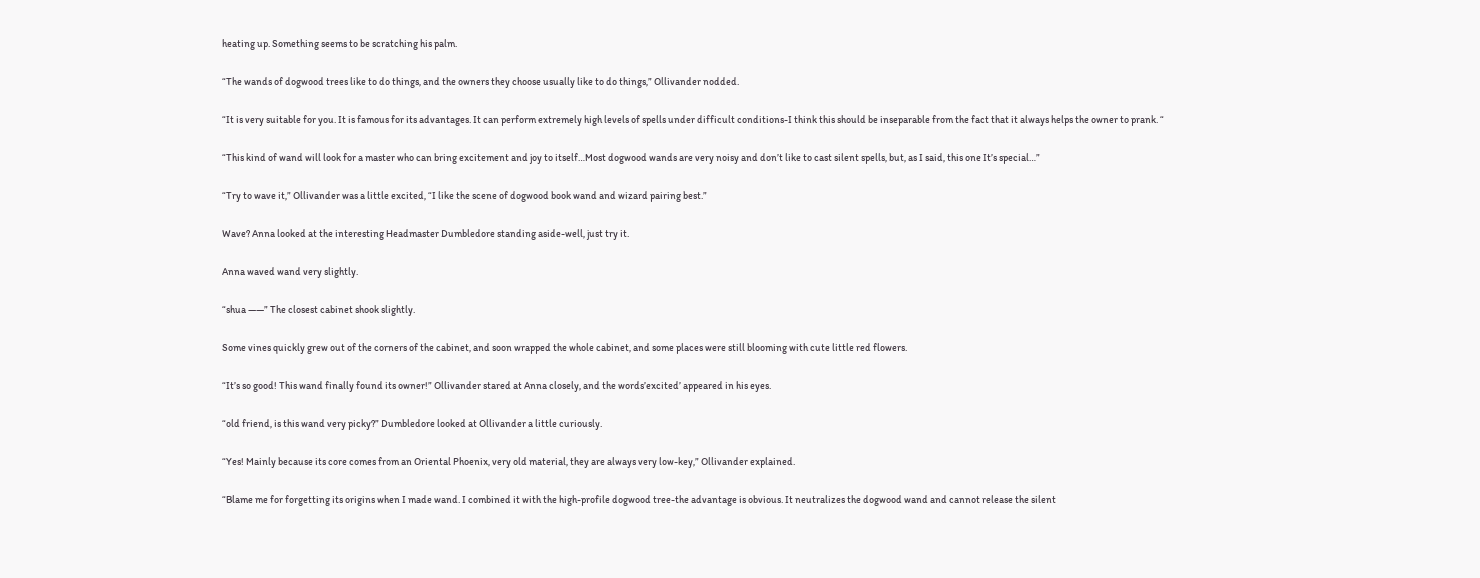heating up. Something seems to be scratching his palm.

“The wands of dogwood trees like to do things, and the owners they choose usually like to do things,” Ollivander nodded.

“It is very suitable for you. It is famous for its advantages. It can perform extremely high levels of spells under difficult conditions-I think this should be inseparable from the fact that it always helps the owner to prank. “

“This kind of wand will look for a master who can bring excitement and joy to itself…Most dogwood wands are very noisy and don’t like to cast silent spells, but, as I said, this one It’s special…”

“Try to wave it,” Ollivander was a little excited, “I like the scene of dogwood book wand and wizard pairing best.”

Wave? Anna looked at the interesting Headmaster Dumbledore standing aside-well, just try it.

Anna waved wand very slightly.

“shua ——” The closest cabinet shook slightly.

Some vines quickly grew out of the corners of the cabinet, and soon wrapped the whole cabinet, and some places were still blooming with cute little red flowers.

“It’s so good! This wand finally found its owner!” Ollivander stared at Anna closely, and the words’excited’ appeared in his eyes.

“old friend, is this wand very picky?” Dumbledore looked at Ollivander a little curiously.

“Yes! Mainly because its core comes from an Oriental Phoenix, very old material, they are always very low-key,” Ollivander explained.

“Blame me for forgetting its origins when I made wand. I combined it with the high-profile dogwood tree-the advantage is obvious. It neutralizes the dogwood wand and cannot release the silent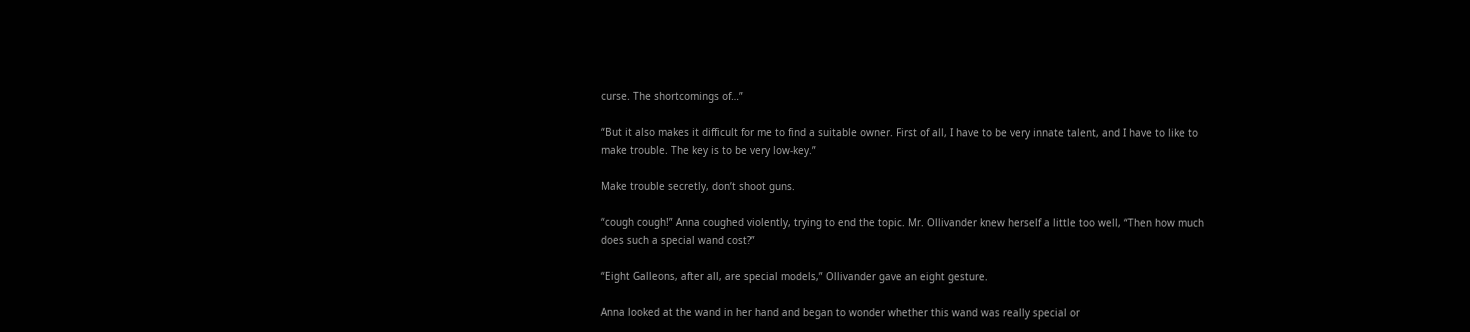curse. The shortcomings of…”

“But it also makes it difficult for me to find a suitable owner. First of all, I have to be very innate talent, and I have to like to make trouble. The key is to be very low-key.”

Make trouble secretly, don’t shoot guns.

“cough cough!” Anna coughed violently, trying to end the topic. Mr. Ollivander knew herself a little too well, “Then how much does such a special wand cost?”

“Eight Galleons, after all, are special models,” Ollivander gave an eight gesture.

Anna looked at the wand in her hand and began to wonder whether this wand was really special or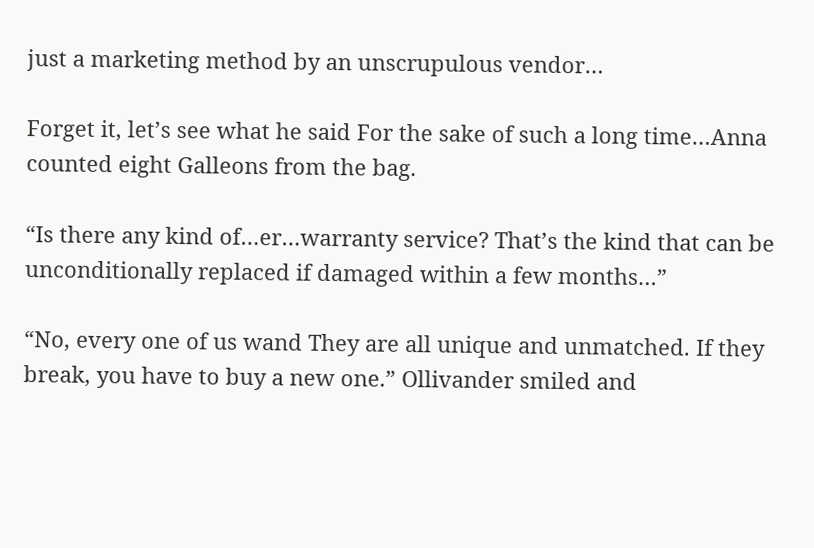just a marketing method by an unscrupulous vendor…

Forget it, let’s see what he said For the sake of such a long time…Anna counted eight Galleons from the bag.

“Is there any kind of…er…warranty service? That’s the kind that can be unconditionally replaced if damaged within a few months…”

“No, every one of us wand They are all unique and unmatched. If they break, you have to buy a new one.” Ollivander smiled and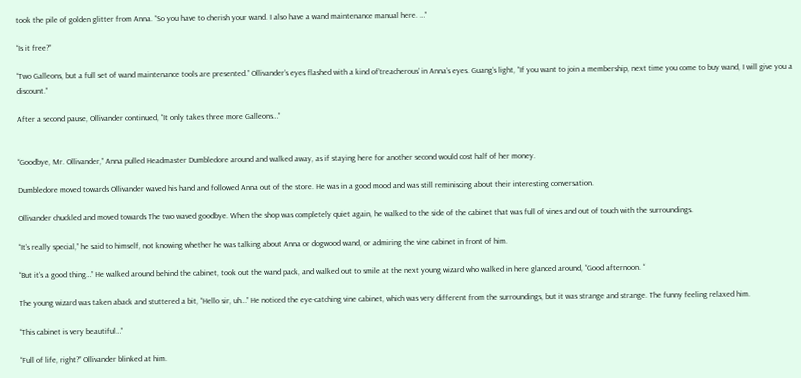took the pile of golden glitter from Anna. “So you have to cherish your wand. I also have a wand maintenance manual here. …”

“Is it free?”

“Two Galleons, but a full set of wand maintenance tools are presented.” Ollivander’s eyes flashed with a kind of’treacherous’ in Anna’s eyes. Guang’s light, “If you want to join a membership, next time you come to buy wand, I will give you a discount.”

After a second pause, Ollivander continued, “It only takes three more Galleons…”


“Goodbye, Mr. Ollivander,” Anna pulled Headmaster Dumbledore around and walked away, as if staying here for another second would cost half of her money.

Dumbledore moved towards Ollivander waved his hand and followed Anna out of the store. He was in a good mood and was still reminiscing about their interesting conversation.

Ollivander chuckled and moved towards The two waved goodbye. When the shop was completely quiet again, he walked to the side of the cabinet that was full of vines and out of touch with the surroundings.

“It’s really special,” he said to himself, not knowing whether he was talking about Anna or dogwood wand, or admiring the vine cabinet in front of him.

“But it’s a good thing…” He walked around behind the cabinet, took out the wand pack, and walked out to smile at the next young wizard who walked in here glanced around, “Good afternoon. “

The young wizard was taken aback and stuttered a bit, “Hello sir, uh…” He noticed the eye-catching vine cabinet, which was very different from the surroundings, but it was strange and strange. The funny feeling relaxed him.

“This cabinet is very beautiful…”

“Full of life, right?” Ollivander blinked at him.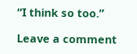“I think so too.”

Leave a comment